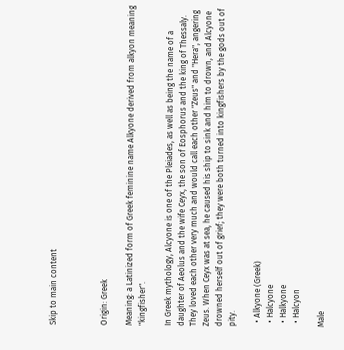Skip to main content



Origin: Greek

Meaning: a Latinized form of Greek feminine name Alkyone derived from alkyon meaning "kingfisher".

In Greek mythology, Alcyone is one of the Pleiades, as well as being the name of a daughter of Aeolus and the wife Ceyx, the son of Eosphorus and the king of Thessaly. They loved each other very much and would call each other "Zeus" and "Hera", angering Zeus. When Ceyx was at sea, he caused his ship to sink and him to drown, and Alcyone drowned herself out of grief; they were both turned into kingfishers by the gods out of pity.

  • Alkyone (Greek)
  • Halcyone
  • Halkyone
  • Halcyon

Male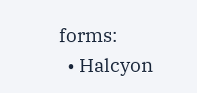forms:
  • Halcyon